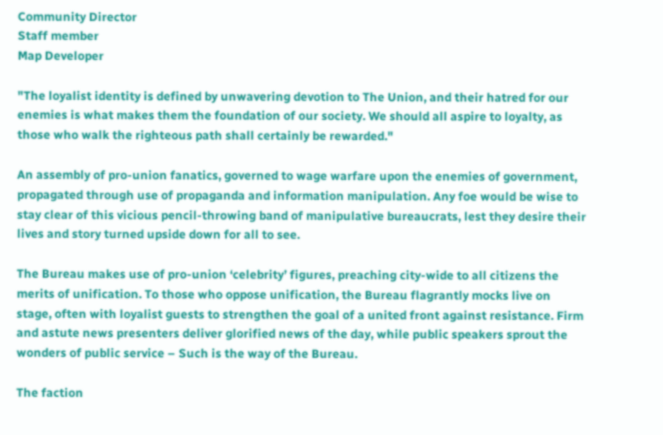Community Director
Staff member
Map Developer

"The loyalist identity is defined by unwavering devotion to The Union, and their hatred for our enemies is what makes them the foundation of our society. We should all aspire to loyalty, as those who walk the righteous path shall certainly be rewarded."

An assembly of pro-union fanatics, governed to wage warfare upon the enemies of government, propagated through use of propaganda and information manipulation. Any foe would be wise to stay clear of this vicious pencil-throwing band of manipulative bureaucrats, lest they desire their lives and story turned upside down for all to see.

The Bureau makes use of pro-union ‘celebrity’ figures, preaching city-wide to all citizens the merits of unification. To those who oppose unification, the Bureau flagrantly mocks live on stage, often with loyalist guests to strengthen the goal of a united front against resistance. Firm and astute news presenters deliver glorified news of the day, while public speakers sprout the wonders of public service – Such is the way of the Bureau.

The faction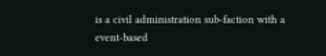is a civil administration sub-faction with a event-based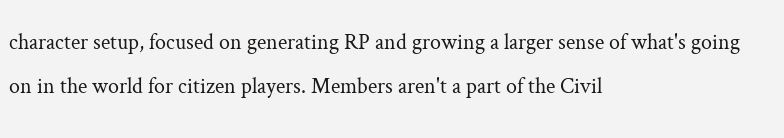character setup, focused on generating RP and growing a larger sense of what's going on in the world for citizen players. Members aren't a part of the Civil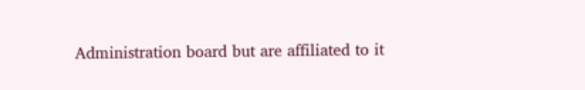Administration board but are affiliated to it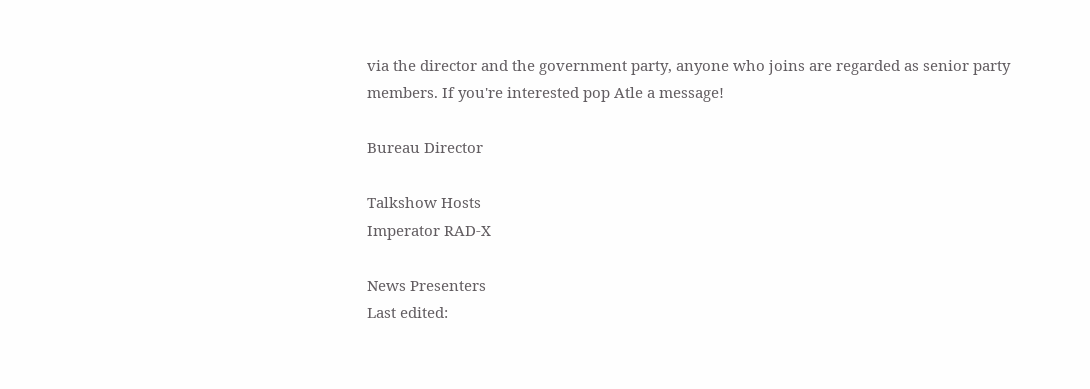via the director and the government party, anyone who joins are regarded as senior party members. If you're interested pop Atle a message!

Bureau Director

Talkshow Hosts
Imperator RAD-X

News Presenters
Last edited: